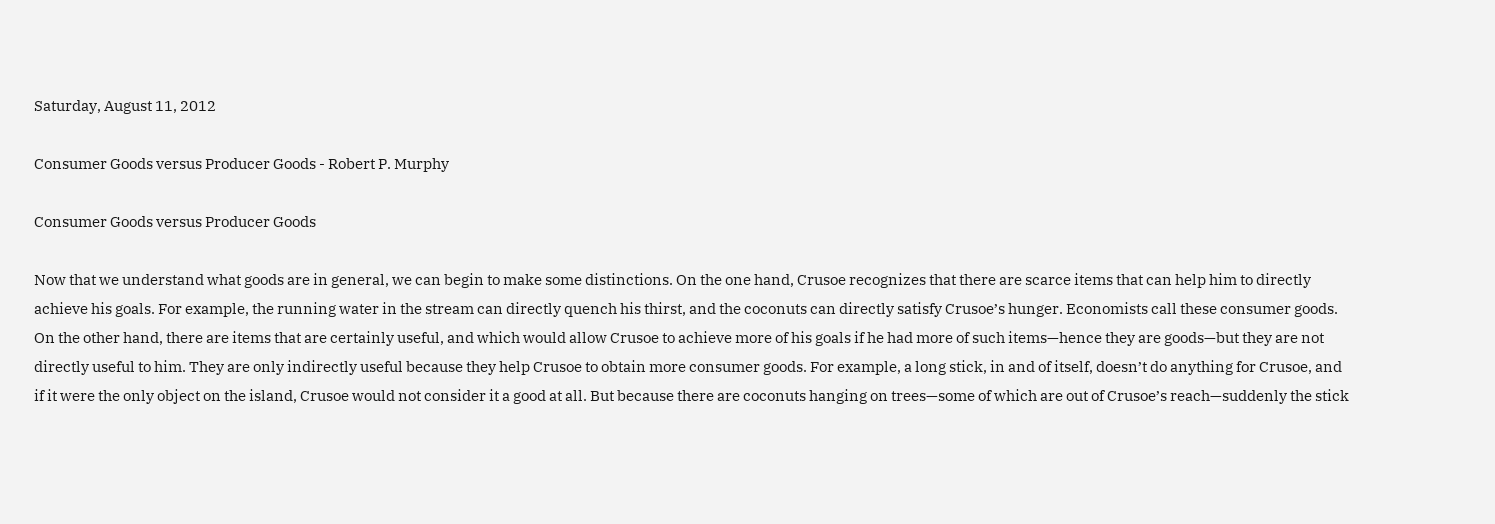Saturday, August 11, 2012

Consumer Goods versus Producer Goods - Robert P. Murphy

Consumer Goods versus Producer Goods

Now that we understand what goods are in general, we can begin to make some distinctions. On the one hand, Crusoe recognizes that there are scarce items that can help him to directly achieve his goals. For example, the running water in the stream can directly quench his thirst, and the coconuts can directly satisfy Crusoe’s hunger. Economists call these consumer goods.
On the other hand, there are items that are certainly useful, and which would allow Crusoe to achieve more of his goals if he had more of such items—hence they are goods—but they are not directly useful to him. They are only indirectly useful because they help Crusoe to obtain more consumer goods. For example, a long stick, in and of itself, doesn’t do anything for Crusoe, and if it were the only object on the island, Crusoe would not consider it a good at all. But because there are coconuts hanging on trees—some of which are out of Crusoe’s reach—suddenly the stick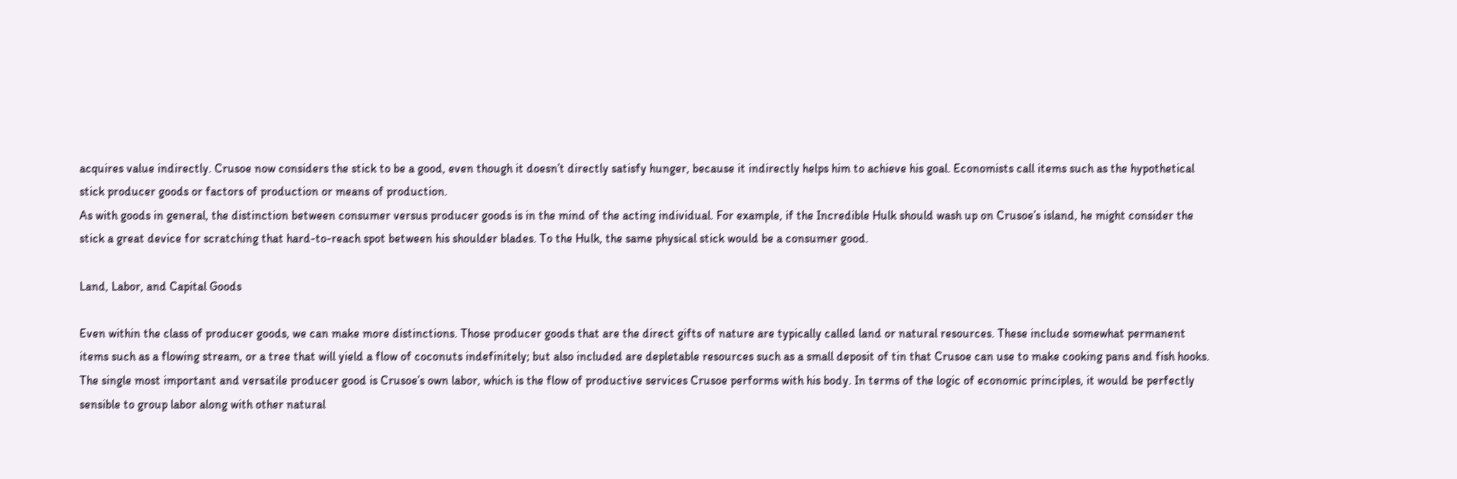acquires value indirectly. Crusoe now considers the stick to be a good, even though it doesn’t directly satisfy hunger, because it indirectly helps him to achieve his goal. Economists call items such as the hypothetical stick producer goods or factors of production or means of production.
As with goods in general, the distinction between consumer versus producer goods is in the mind of the acting individual. For example, if the Incredible Hulk should wash up on Crusoe’s island, he might consider the stick a great device for scratching that hard-to-reach spot between his shoulder blades. To the Hulk, the same physical stick would be a consumer good.

Land, Labor, and Capital Goods

Even within the class of producer goods, we can make more distinctions. Those producer goods that are the direct gifts of nature are typically called land or natural resources. These include somewhat permanent items such as a flowing stream, or a tree that will yield a flow of coconuts indefinitely; but also included are depletable resources such as a small deposit of tin that Crusoe can use to make cooking pans and fish hooks.
The single most important and versatile producer good is Crusoe’s own labor, which is the flow of productive services Crusoe performs with his body. In terms of the logic of economic principles, it would be perfectly sensible to group labor along with other natural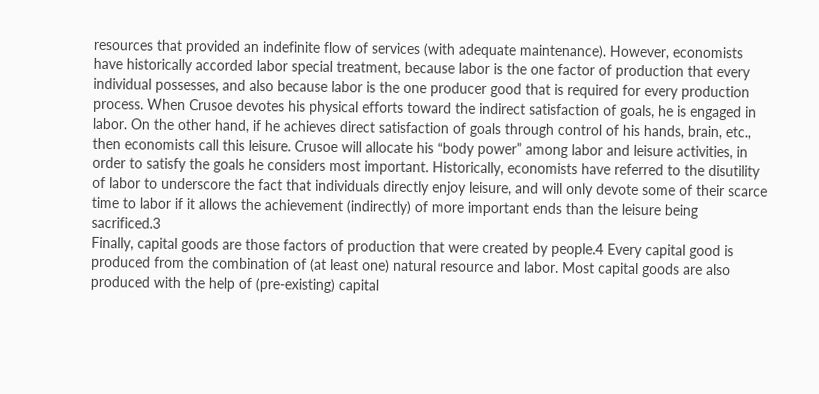resources that provided an indefinite flow of services (with adequate maintenance). However, economists have historically accorded labor special treatment, because labor is the one factor of production that every individual possesses, and also because labor is the one producer good that is required for every production process. When Crusoe devotes his physical efforts toward the indirect satisfaction of goals, he is engaged in labor. On the other hand, if he achieves direct satisfaction of goals through control of his hands, brain, etc., then economists call this leisure. Crusoe will allocate his “body power” among labor and leisure activities, in order to satisfy the goals he considers most important. Historically, economists have referred to the disutility of labor to underscore the fact that individuals directly enjoy leisure, and will only devote some of their scarce time to labor if it allows the achievement (indirectly) of more important ends than the leisure being sacrificed.3
Finally, capital goods are those factors of production that were created by people.4 Every capital good is produced from the combination of (at least one) natural resource and labor. Most capital goods are also produced with the help of (pre-existing) capital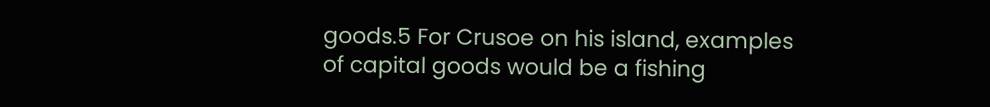goods.5 For Crusoe on his island, examples of capital goods would be a fishing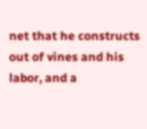net that he constructs out of vines and his labor, and a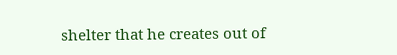shelter that he creates out of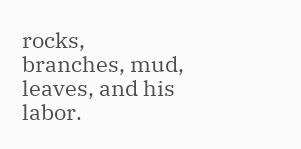rocks, branches, mud, leaves, and his labor.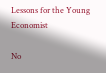Lessons for the Young Economist

No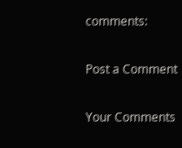comments:

Post a Comment

Your Comments